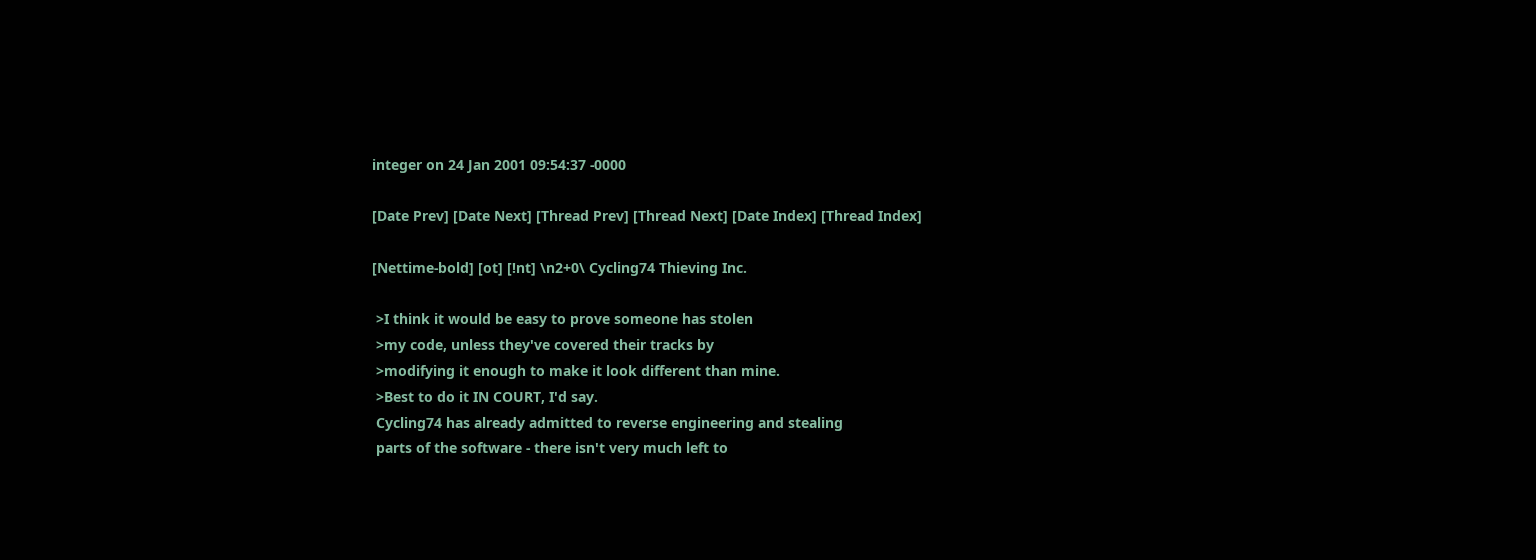integer on 24 Jan 2001 09:54:37 -0000

[Date Prev] [Date Next] [Thread Prev] [Thread Next] [Date Index] [Thread Index]

[Nettime-bold] [ot] [!nt] \n2+0\ Cycling74 Thieving Inc.

 >I think it would be easy to prove someone has stolen
 >my code, unless they've covered their tracks by
 >modifying it enough to make it look different than mine.
 >Best to do it IN COURT, I'd say.
 Cycling74 has already admitted to reverse engineering and stealing
 parts of the software - there isn't very much left to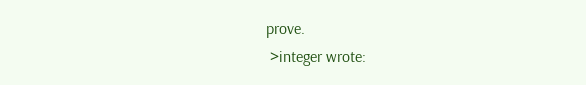prove.
 >integer wrote: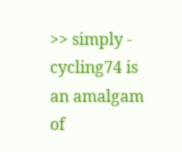>> simply - cycling74 is an amalgam of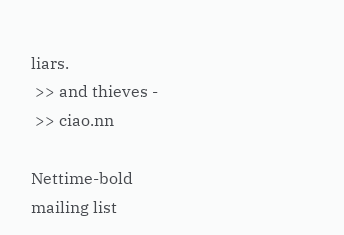liars.
 >> and thieves -
 >> ciao.nn

Nettime-bold mailing list